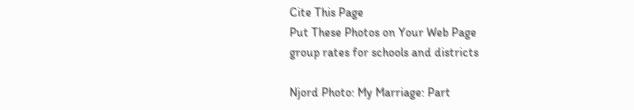Cite This Page
Put These Photos on Your Web Page
group rates for schools and districts

Njord Photo: My Marriage: Part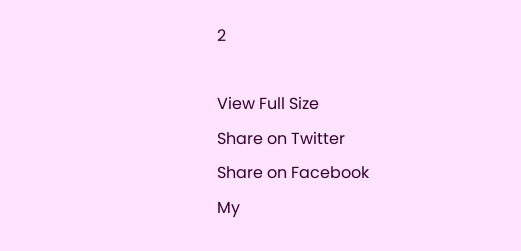2

View Full Size
Share on Twitter
Share on Facebook
My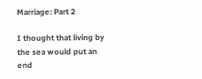Marriage: Part 2

I thought that living by the sea would put an end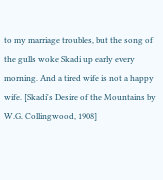to my marriage troubles, but the song of the gulls woke Skadi up early every morning. And a tired wife is not a happy wife. [Skadi's Desire of the Mountains by W.G. Collingwood, 1908]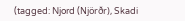(tagged: Njord (Njörðr), Skadi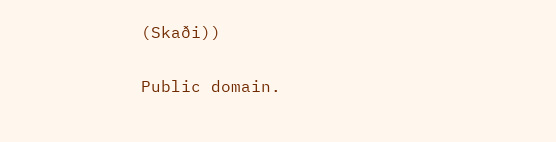(Skaði))

Public domain.